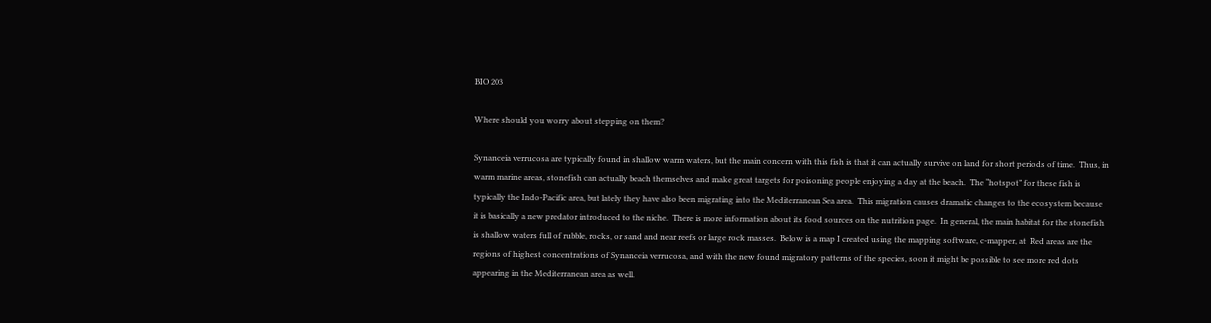BIO 203

Where should you worry about stepping on them?

Synanceia verrucosa are typically found in shallow warm waters, but the main concern with this fish is that it can actually survive on land for short periods of time.  Thus, in warm marine areas, stonefish can actually beach themselves and make great targets for poisoning people enjoying a day at the beach.  The “hotspot” for these fish is typically the Indo-Pacific area, but lately they have also been migrating into the Mediterranean Sea area.  This migration causes dramatic changes to the ecosystem because it is basically a new predator introduced to the niche.  There is more information about its food sources on the nutrition page.  In general, the main habitat for the stonefish is shallow waters full of rubble, rocks, or sand and near reefs or large rock masses.  Below is a map I created using the mapping software, c-mapper, at  Red areas are the regions of highest concentrations of Synanceia verrucosa, and with the new found migratory patterns of the species, soon it might be possible to see more red dots appearing in the Mediterranean area as well.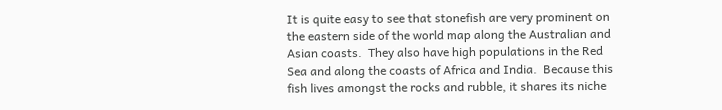It is quite easy to see that stonefish are very prominent on the eastern side of the world map along the Australian and Asian coasts.  They also have high populations in the Red Sea and along the coasts of Africa and India.  Because this fish lives amongst the rocks and rubble, it shares its niche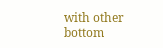with other bottom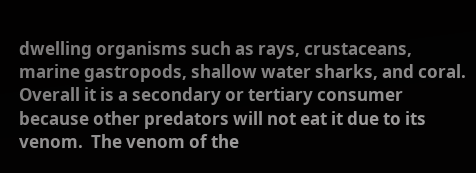dwelling organisms such as rays, crustaceans, marine gastropods, shallow water sharks, and coral.  Overall it is a secondary or tertiary consumer because other predators will not eat it due to its venom.  The venom of the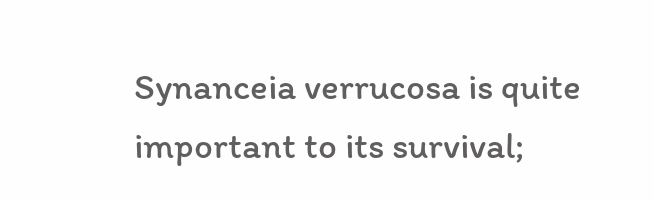Synanceia verrucosa is quite important to its survival;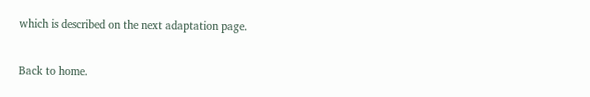which is described on the next adaptation page.

Back to home.